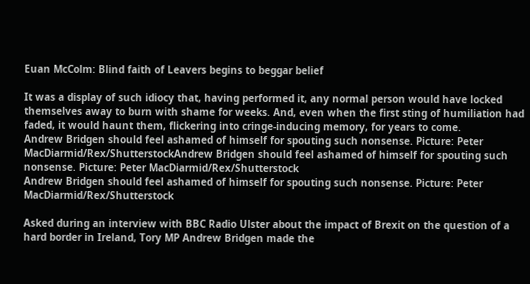Euan McColm: Blind faith of Leavers begins to beggar belief

It was a display of such idiocy that, having performed it, any normal person would have locked themselves away to burn with shame for weeks. And, even when the first sting of humiliation had faded, it would haunt them, flickering into cringe-inducing memory, for years to come.
Andrew Bridgen should feel ashamed of himself for spouting such nonsense. Picture: Peter MacDiarmid/Rex/ShutterstockAndrew Bridgen should feel ashamed of himself for spouting such nonsense. Picture: Peter MacDiarmid/Rex/Shutterstock
Andrew Bridgen should feel ashamed of himself for spouting such nonsense. Picture: Peter MacDiarmid/Rex/Shutterstock

Asked during an interview with BBC Radio Ulster about the impact of Brexit on the question of a hard border in Ireland, Tory MP Andrew Bridgen made the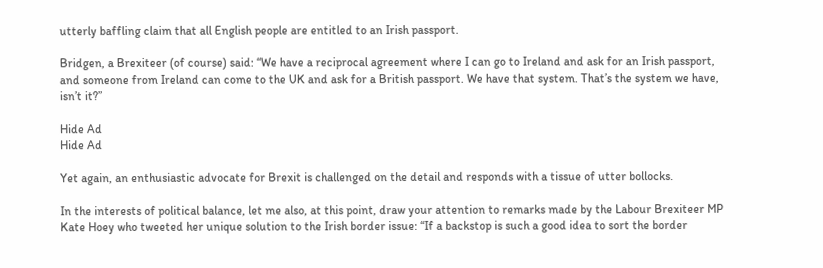utterly baffling claim that all English people are entitled to an Irish passport.

Bridgen, a Brexiteer (of course) said: “We have a reciprocal agreement where I can go to Ireland and ask for an Irish passport, and someone from Ireland can come to the UK and ask for a British passport. We have that system. That’s the system we have, isn’t it?”

Hide Ad
Hide Ad

Yet again, an enthusiastic advocate for Brexit is challenged on the detail and responds with a tissue of utter bollocks.

In the interests of political balance, let me also, at this point, draw your attention to remarks made by the Labour Brexiteer MP Kate Hoey who tweeted her unique solution to the Irish border issue: “If a backstop is such a good idea to sort the border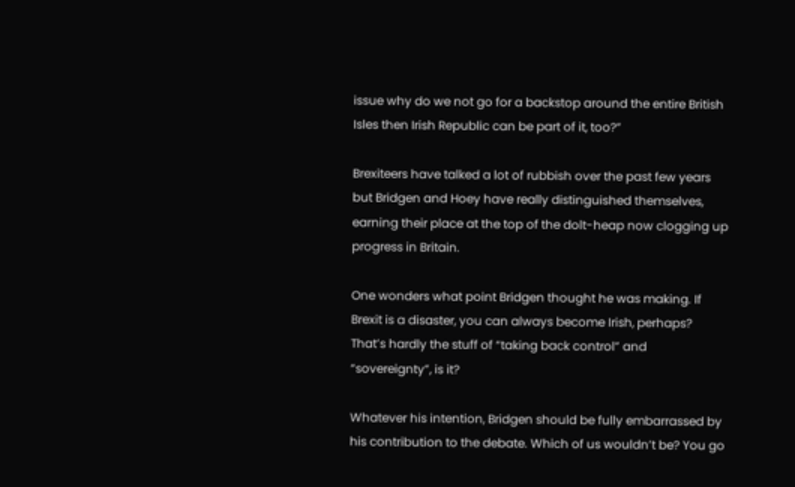issue why do we not go for a backstop around the entire British Isles then Irish Republic can be part of it, too?”

Brexiteers have talked a lot of rubbish over the past few years but Bridgen and Hoey have really distinguished themselves, earning their place at the top of the dolt-heap now clogging up progress in Britain.

One wonders what point Bridgen thought he was making. If Brexit is a disaster, you can always become Irish, perhaps? That’s hardly the stuff of “taking back control” and “sovereignty”, is it?

Whatever his intention, Bridgen should be fully embarrassed by his contribution to the debate. Which of us wouldn’t be? You go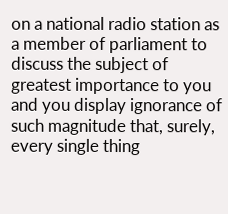on a national radio station as a member of parliament to discuss the subject of greatest importance to you and you display ignorance of such magnitude that, surely, every single thing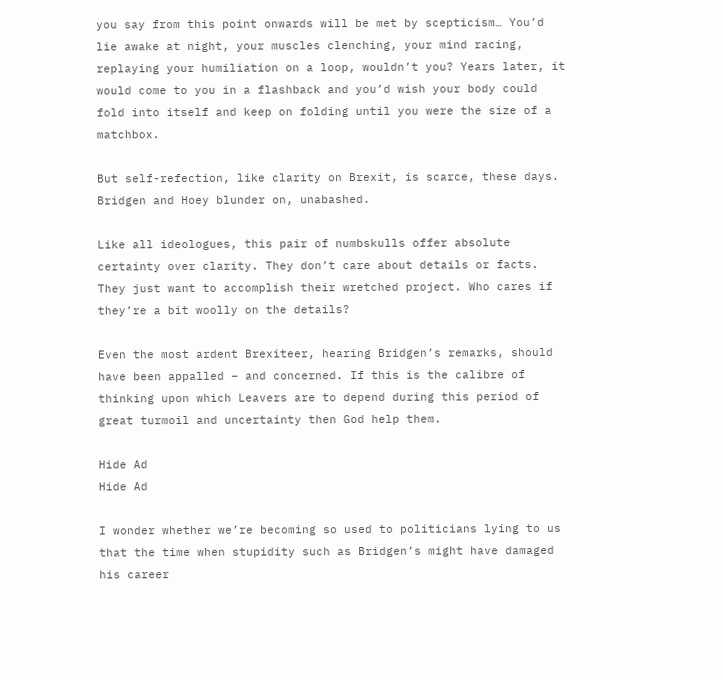you say from this point onwards will be met by scepticism… You’d lie awake at night, your muscles clenching, your mind racing, replaying your humiliation on a loop, wouldn’t you? Years later, it would come to you in a flashback and you’d wish your body could fold into itself and keep on folding until you were the size of a matchbox.

But self-refection, like clarity on Brexit, is scarce, these days. Bridgen and Hoey blunder on, unabashed.

Like all ideologues, this pair of numbskulls offer absolute certainty over clarity. They don’t care about details or facts. They just want to accomplish their wretched project. Who cares if they’re a bit woolly on the details?

Even the most ardent Brexiteer, hearing Bridgen’s remarks, should have been appalled – and concerned. If this is the calibre of thinking upon which Leavers are to depend during this period of great turmoil and uncertainty then God help them.

Hide Ad
Hide Ad

I wonder whether we’re becoming so used to politicians lying to us that the time when stupidity such as Bridgen’s might have damaged his career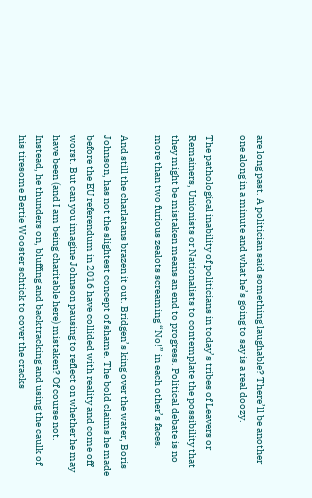are long past. A politician said something laughable? There’ll be another one along in a minute and what he’s going to say is a real doozy.

The pathological inability of politicians in today’s tribes of Leavers or Remainers, Unionists or Nationalists to contemplate the possibility that they might be mistaken means an end to progress. Political debate is no more than two furious zealots screaming “No!” in each other’s faces.

And still the charlatans brazen it out. Bridgen’s king over the water, Boris Johnson, has not the slightest concept of shame. The bold claims he made before the EU referendum in 2016 have collided with reality and come off worst. But can you imagine Johnson pausing to reflect on whether he may have been (and I am being charitable here) mistaken? Of course not. Instead, he thunders on, bluffing and backtracking and using the caulk of his tiresome Bertie Wooster schtick to cover the cracks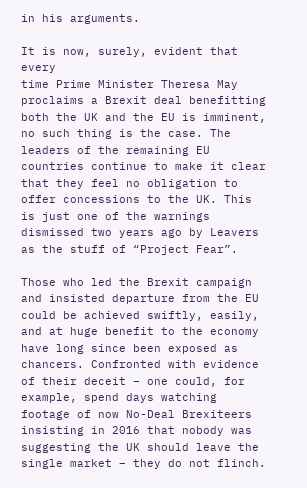in his arguments.

It is now, surely, evident that every
time Prime Minister Theresa May proclaims a Brexit deal benefitting both the UK and the EU is imminent, no such thing is the case. The leaders of the remaining EU countries continue to make it clear that they feel no obligation to offer concessions to the UK. This is just one of the warnings dismissed two years ago by Leavers as the stuff of “Project Fear”.

Those who led the Brexit campaign and insisted departure from the EU could be achieved swiftly, easily, and at huge benefit to the economy have long since been exposed as chancers. Confronted with evidence of their deceit – one could, for example, spend days watching footage of now No-Deal Brexiteers insisting in 2016 that nobody was suggesting the UK should leave the single market – they do not flinch.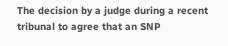The decision by a judge during a recent tribunal to agree that an SNP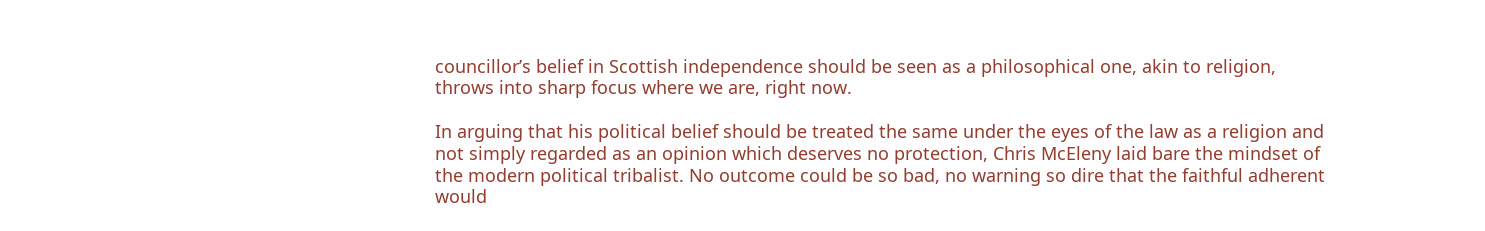councillor’s belief in Scottish independence should be seen as a philosophical one, akin to religion, throws into sharp focus where we are, right now.

In arguing that his political belief should be treated the same under the eyes of the law as a religion and not simply regarded as an opinion which deserves no protection, Chris McEleny laid bare the mindset of the modern political tribalist. No outcome could be so bad, no warning so dire that the faithful adherent would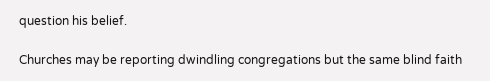question his belief.

Churches may be reporting dwindling congregations but the same blind faith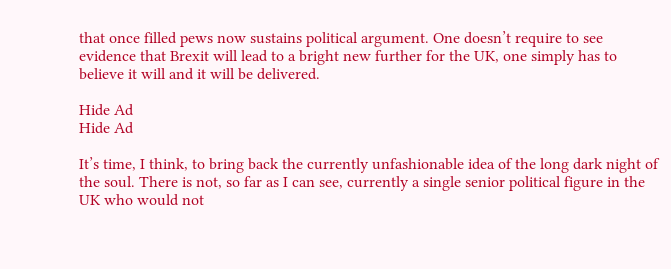that once filled pews now sustains political argument. One doesn’t require to see evidence that Brexit will lead to a bright new further for the UK, one simply has to believe it will and it will be delivered.

Hide Ad
Hide Ad

It’s time, I think, to bring back the currently unfashionable idea of the long dark night of the soul. There is not, so far as I can see, currently a single senior political figure in the UK who would not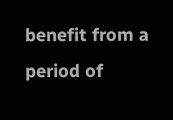benefit from a period of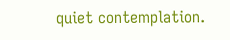quiet contemplation.